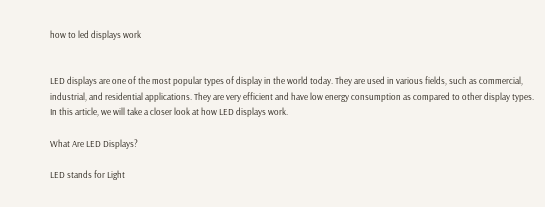how to led displays work


LED displays are one of the most popular types of display in the world today. They are used in various fields, such as commercial, industrial, and residential applications. They are very efficient and have low energy consumption as compared to other display types. In this article, we will take a closer look at how LED displays work.

What Are LED Displays?

LED stands for Light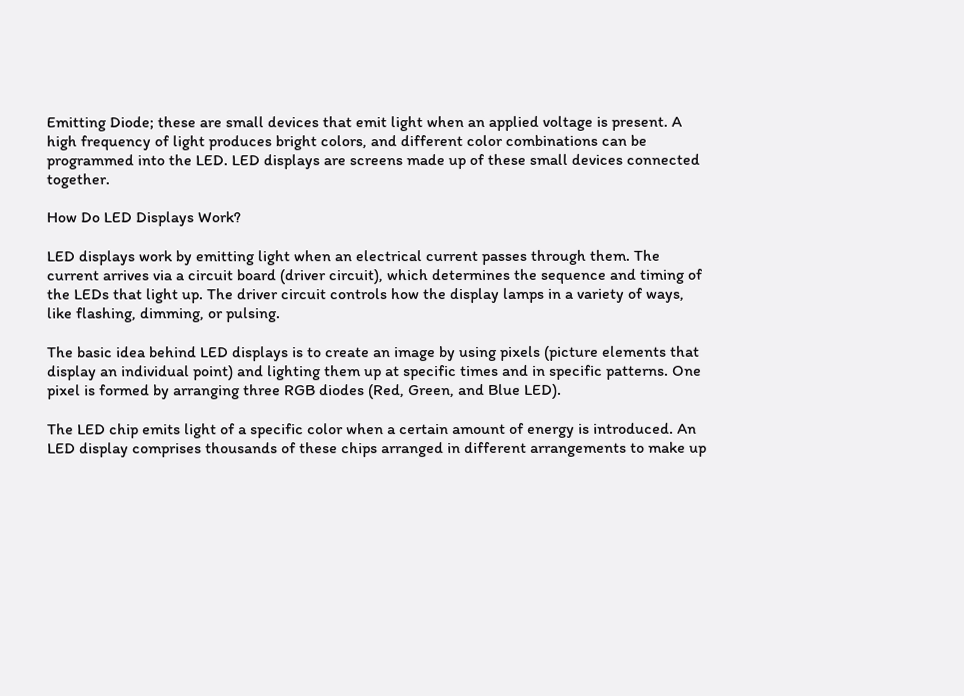Emitting Diode; these are small devices that emit light when an applied voltage is present. A high frequency of light produces bright colors, and different color combinations can be programmed into the LED. LED displays are screens made up of these small devices connected together.

How Do LED Displays Work?

LED displays work by emitting light when an electrical current passes through them. The current arrives via a circuit board (driver circuit), which determines the sequence and timing of the LEDs that light up. The driver circuit controls how the display lamps in a variety of ways, like flashing, dimming, or pulsing.

The basic idea behind LED displays is to create an image by using pixels (picture elements that display an individual point) and lighting them up at specific times and in specific patterns. One pixel is formed by arranging three RGB diodes (Red, Green, and Blue LED).

The LED chip emits light of a specific color when a certain amount of energy is introduced. An LED display comprises thousands of these chips arranged in different arrangements to make up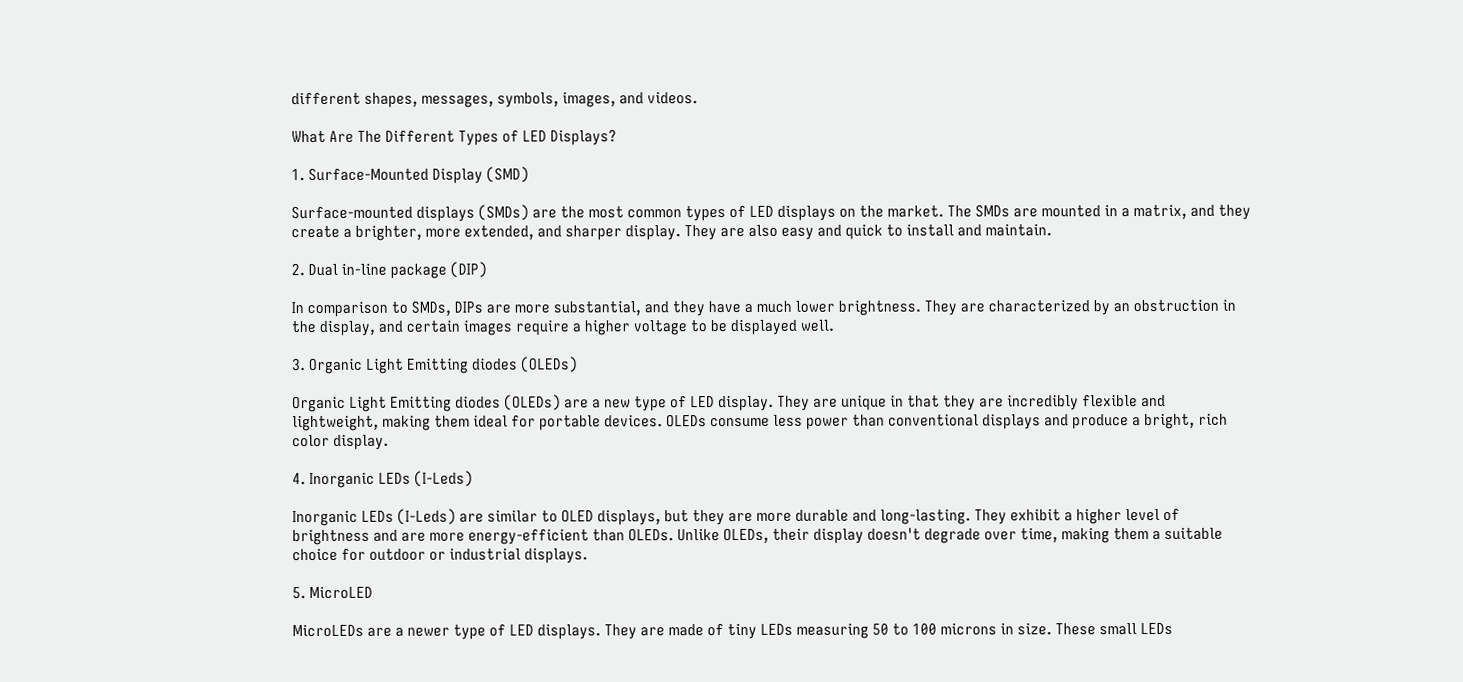different shapes, messages, symbols, images, and videos.

What Are The Different Types of LED Displays?

1. Surface-Mounted Display (SMD)

Surface-mounted displays (SMDs) are the most common types of LED displays on the market. The SMDs are mounted in a matrix, and they create a brighter, more extended, and sharper display. They are also easy and quick to install and maintain.

2. Dual in-line package (DIP)

In comparison to SMDs, DIPs are more substantial, and they have a much lower brightness. They are characterized by an obstruction in the display, and certain images require a higher voltage to be displayed well.

3. Organic Light Emitting diodes (OLEDs)

Organic Light Emitting diodes (OLEDs) are a new type of LED display. They are unique in that they are incredibly flexible and lightweight, making them ideal for portable devices. OLEDs consume less power than conventional displays and produce a bright, rich color display.

4. Inorganic LEDs (I-Leds)

Inorganic LEDs (I-Leds) are similar to OLED displays, but they are more durable and long-lasting. They exhibit a higher level of brightness and are more energy-efficient than OLEDs. Unlike OLEDs, their display doesn't degrade over time, making them a suitable choice for outdoor or industrial displays.

5. MicroLED

MicroLEDs are a newer type of LED displays. They are made of tiny LEDs measuring 50 to 100 microns in size. These small LEDs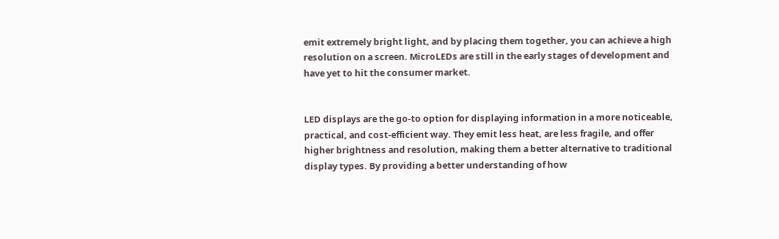emit extremely bright light, and by placing them together, you can achieve a high resolution on a screen. MicroLEDs are still in the early stages of development and have yet to hit the consumer market.


LED displays are the go-to option for displaying information in a more noticeable, practical, and cost-efficient way. They emit less heat, are less fragile, and offer higher brightness and resolution, making them a better alternative to traditional display types. By providing a better understanding of how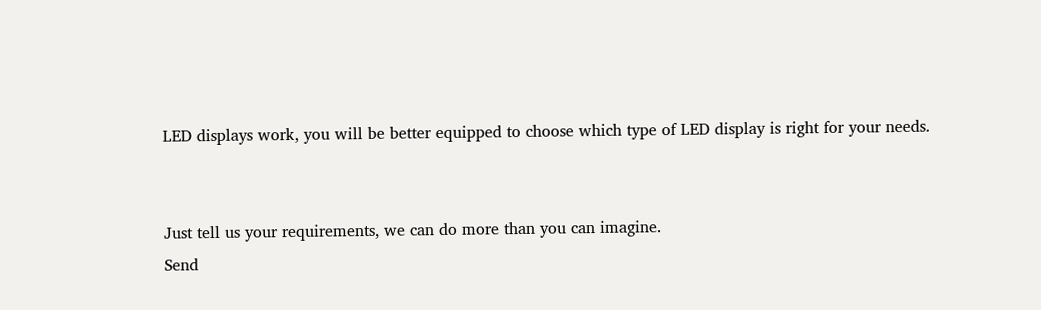LED displays work, you will be better equipped to choose which type of LED display is right for your needs.


Just tell us your requirements, we can do more than you can imagine.
Send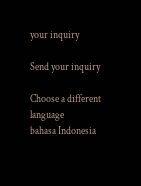your inquiry

Send your inquiry

Choose a different language
bahasa Indonesia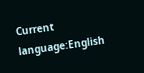Current language:English